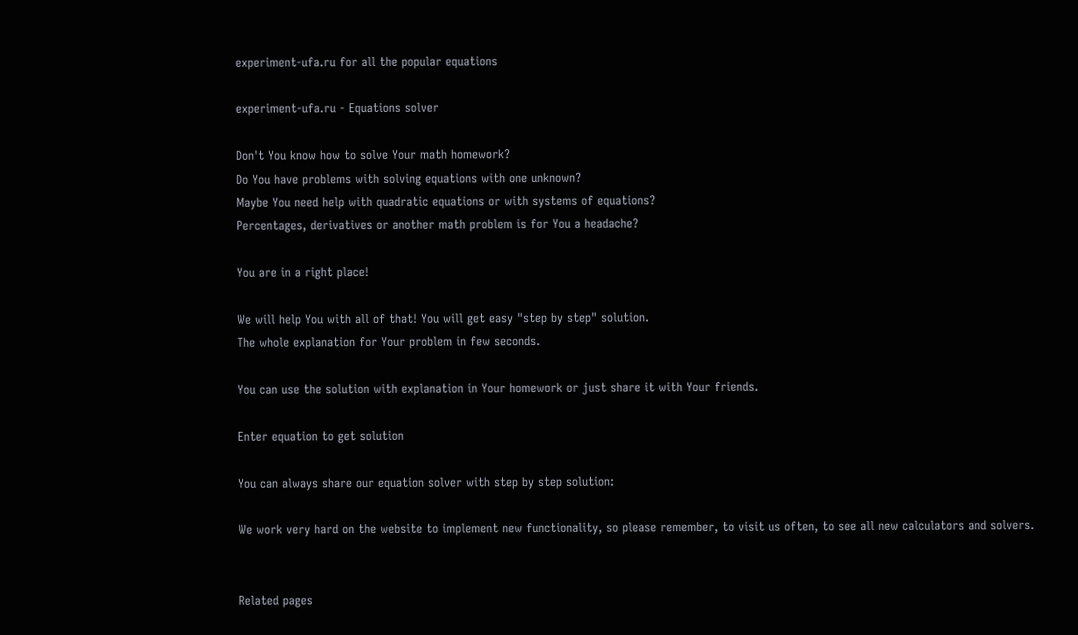experiment-ufa.ru for all the popular equations

experiment-ufa.ru - Equations solver

Don't You know how to solve Your math homework?
Do You have problems with solving equations with one unknown?
Maybe You need help with quadratic equations or with systems of equations?
Percentages, derivatives or another math problem is for You a headache?

You are in a right place!

We will help You with all of that! You will get easy "step by step" solution.
The whole explanation for Your problem in few seconds.

You can use the solution with explanation in Your homework or just share it with Your friends.

Enter equation to get solution

You can always share our equation solver with step by step solution:

We work very hard on the website to implement new functionality, so please remember, to visit us often, to see all new calculators and solvers.


Related pages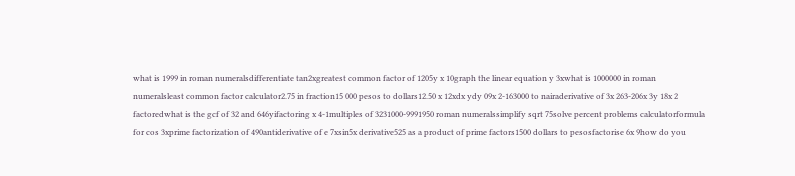what is 1999 in roman numeralsdifferentiate tan2xgreatest common factor of 1205y x 10graph the linear equation y 3xwhat is 1000000 in roman numeralsleast common factor calculator2.75 in fraction15 000 pesos to dollars12.50 x 12xdx ydy 09x 2-163000 to nairaderivative of 3x 263-206x 3y 18x 2 factoredwhat is the gcf of 32 and 646yifactoring x 4-1multiples of 3231000-9991950 roman numeralssimplify sqrt 75solve percent problems calculatorformula for cos 3xprime factorization of 490antiderivative of e 7xsin5x derivative525 as a product of prime factors1500 dollars to pesosfactorise 6x 9how do you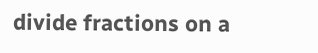divide fractions on a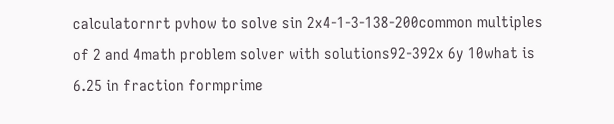calculatornrt pvhow to solve sin 2x4-1-3-138-200common multiples of 2 and 4math problem solver with solutions92-392x 6y 10what is 6.25 in fraction formprime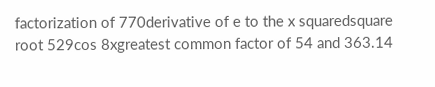factorization of 770derivative of e to the x squaredsquare root 529cos 8xgreatest common factor of 54 and 363.14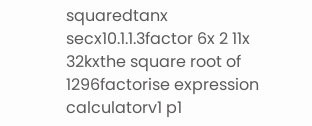squaredtanx secx10.1.1.3factor 6x 2 11x 32kxthe square root of 1296factorise expression calculatorv1 p1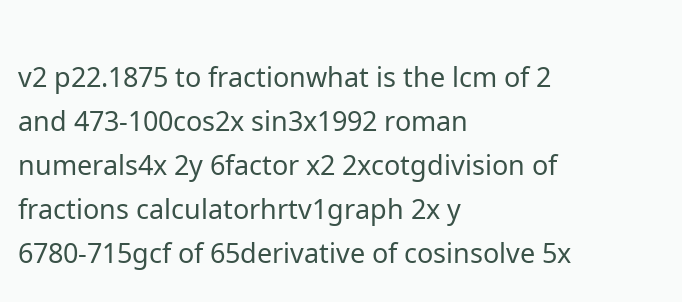v2 p22.1875 to fractionwhat is the lcm of 2 and 473-100cos2x sin3x1992 roman numerals4x 2y 6factor x2 2xcotgdivision of fractions calculatorhrtv1graph 2x y 6780-715gcf of 65derivative of cosinsolve 5x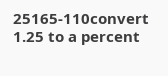25165-110convert 1.25 to a percent